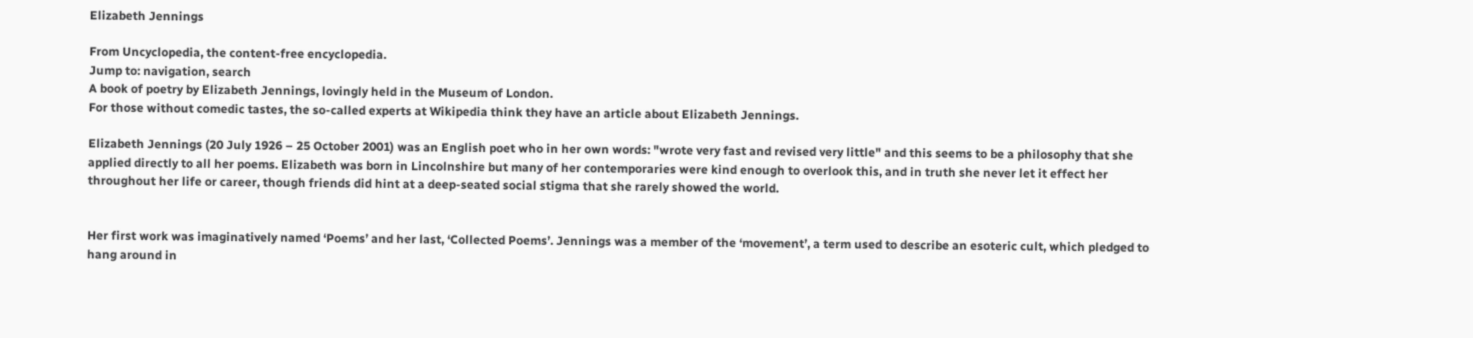Elizabeth Jennings

From Uncyclopedia, the content-free encyclopedia.
Jump to: navigation, search
A book of poetry by Elizabeth Jennings, lovingly held in the Museum of London.
For those without comedic tastes, the so-called experts at Wikipedia think they have an article about Elizabeth Jennings.

Elizabeth Jennings (20 July 1926 – 25 October 2001) was an English poet who in her own words: "wrote very fast and revised very little" and this seems to be a philosophy that she applied directly to all her poems. Elizabeth was born in Lincolnshire but many of her contemporaries were kind enough to overlook this, and in truth she never let it effect her throughout her life or career, though friends did hint at a deep-seated social stigma that she rarely showed the world.


Her first work was imaginatively named ‘Poems’ and her last, ‘Collected Poems’. Jennings was a member of the ‘movement’, a term used to describe an esoteric cult, which pledged to hang around in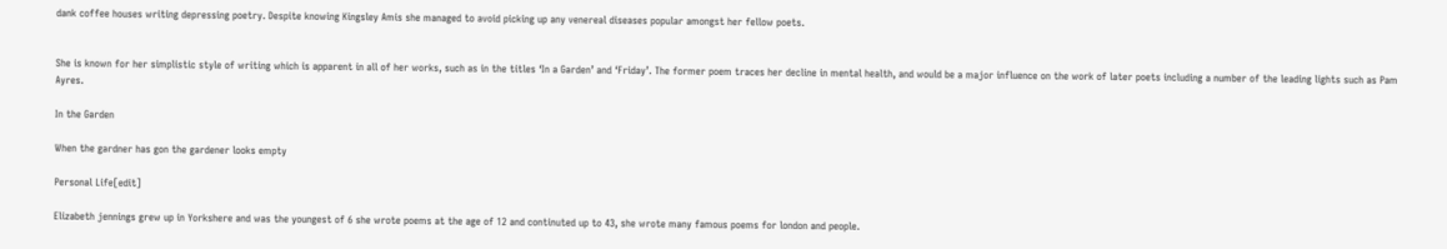dank coffee houses writing depressing poetry. Despite knowing Kingsley Amis she managed to avoid picking up any venereal diseases popular amongst her fellow poets.


She is known for her simplistic style of writing which is apparent in all of her works, such as in the titles ‘In a Garden’ and ‘Friday’. The former poem traces her decline in mental health, and would be a major influence on the work of later poets including a number of the leading lights such as Pam Ayres.

In the Garden

When the gardner has gon the gardener looks empty

Personal Life[edit]

Elizabeth jennings grew up in Yorkshere and was the youngest of 6 she wrote poems at the age of 12 and continuted up to 43, she wrote many famous poems for london and people.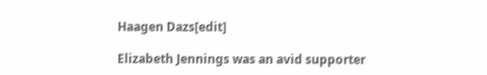Haagen Dazs[edit]

Elizabeth Jennings was an avid supporter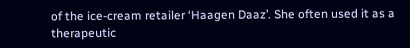of the ice-cream retailer ‘Haagen Daaz’. She often used it as a therapeutic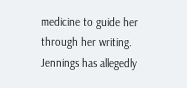medicine to guide her through her writing. Jennings has allegedly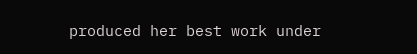produced her best work under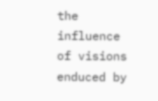the influence of visions enduced by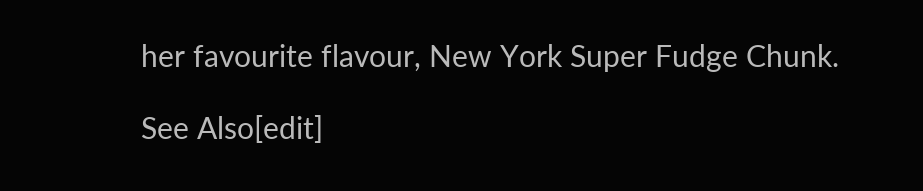her favourite flavour, New York Super Fudge Chunk.

See Also[edit]